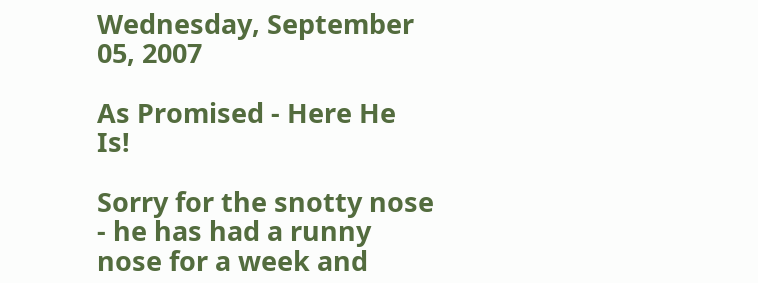Wednesday, September 05, 2007

As Promised - Here He Is!

Sorry for the snotty nose - he has had a runny nose for a week and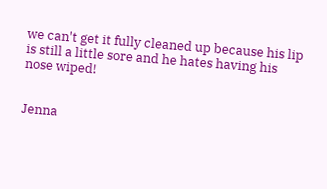we can't get it fully cleaned up because his lip is still a little sore and he hates having his nose wiped!


Jenna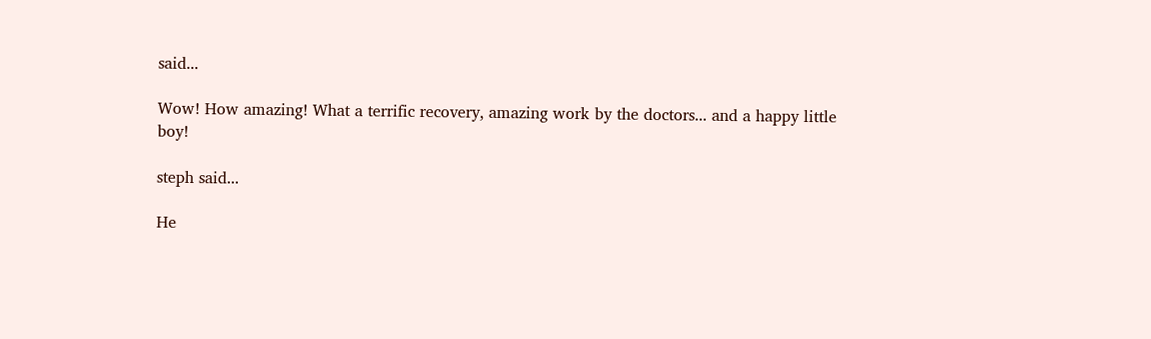said...

Wow! How amazing! What a terrific recovery, amazing work by the doctors... and a happy little boy!

steph said...

He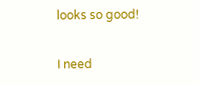looks so good!

I need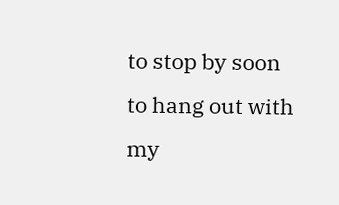to stop by soon to hang out with my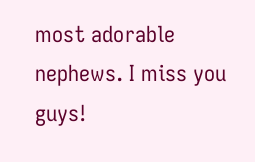most adorable nephews. I miss you guys!